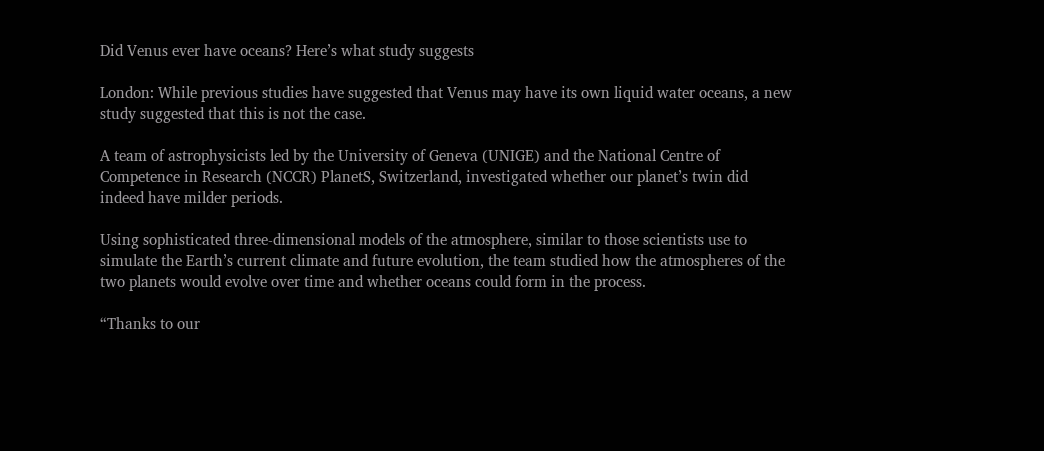Did Venus ever have oceans? Here’s what study suggests

London: While previous studies have suggested that Venus may have its own liquid water oceans, a new study suggested that this is not the case.

A team of astrophysicists led by the University of Geneva (UNIGE) and the National Centre of Competence in Research (NCCR) PlanetS, Switzerland, investigated whether our planet’s twin did indeed have milder periods.

Using sophisticated three-dimensional models of the atmosphere, similar to those scientists use to simulate the Earth’s current climate and future evolution, the team studied how the atmospheres of the two planets would evolve over time and whether oceans could form in the process.

“Thanks to our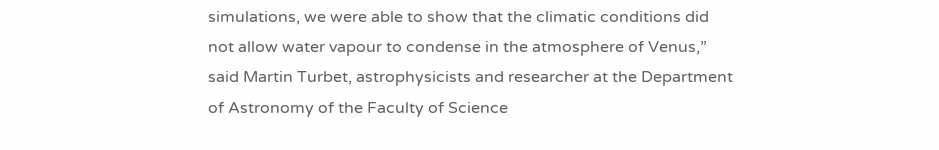simulations, we were able to show that the climatic conditions did not allow water vapour to condense in the atmosphere of Venus,” said Martin Turbet, astrophysicists and researcher at the Department of Astronomy of the Faculty of Science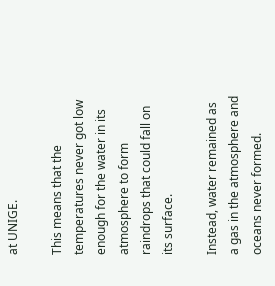at UNIGE.

This means that the temperatures never got low enough for the water in its atmosphere to form raindrops that could fall on its surface.

Instead, water remained as a gas in the atmosphere and oceans never formed.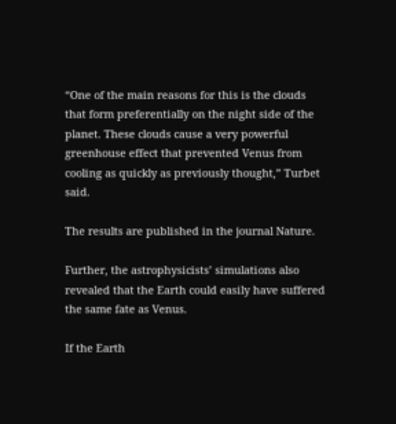“One of the main reasons for this is the clouds that form preferentially on the night side of the planet. These clouds cause a very powerful greenhouse effect that prevented Venus from cooling as quickly as previously thought,” Turbet said.

The results are published in the journal Nature.

Further, the astrophysicists’ simulations also revealed that the Earth could easily have suffered the same fate as Venus.

If the Earth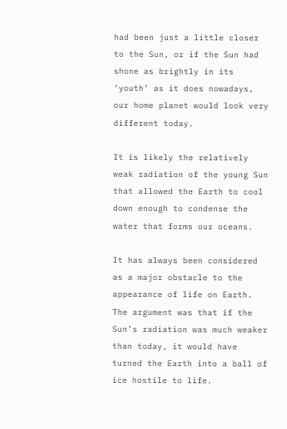had been just a little closer to the Sun, or if the Sun had shone as brightly in its ‘youth’ as it does nowadays, our home planet would look very different today.

It is likely the relatively weak radiation of the young Sun that allowed the Earth to cool down enough to condense the water that forms our oceans.

It has always been considered as a major obstacle to the appearance of life on Earth. The argument was that if the Sun’s radiation was much weaker than today, it would have turned the Earth into a ball of ice hostile to life.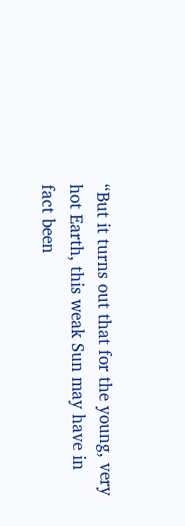“But it turns out that for the young, very hot Earth, this weak Sun may have in fact been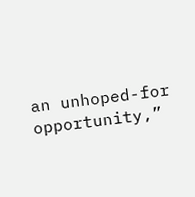an unhoped-for opportunity,”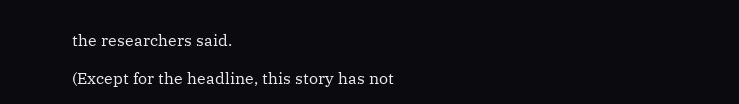the researchers said.

(Except for the headline, this story has not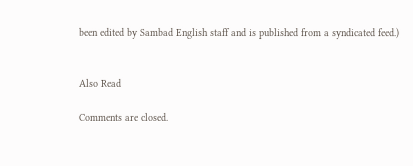been edited by Sambad English staff and is published from a syndicated feed.)


Also Read

Comments are closed.